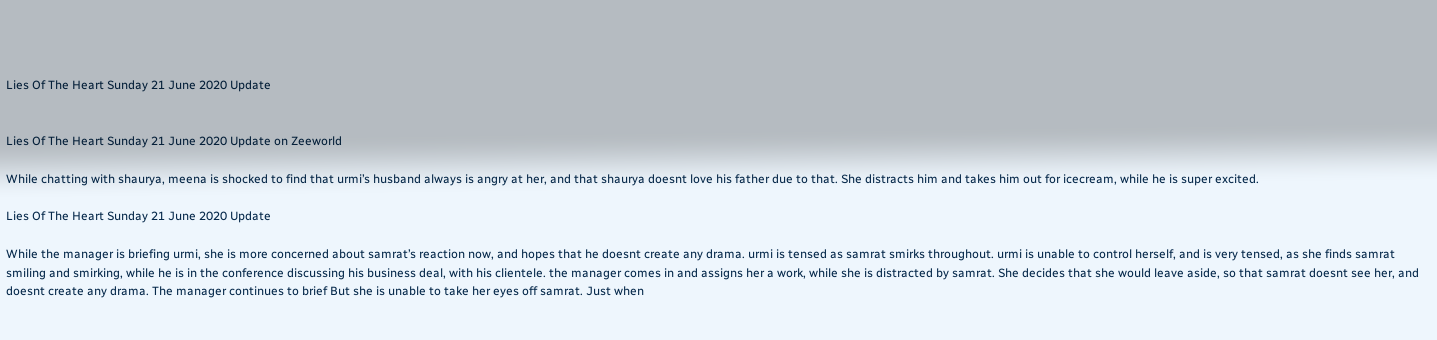Lies Of The Heart Sunday 21 June 2020 Update


Lies Of The Heart Sunday 21 June 2020 Update on Zeeworld

While chatting with shaurya, meena is shocked to find that urmi’s husband always is angry at her, and that shaurya doesnt love his father due to that. She distracts him and takes him out for icecream, while he is super excited.

Lies Of The Heart Sunday 21 June 2020 Update

While the manager is briefing urmi, she is more concerned about samrat’s reaction now, and hopes that he doesnt create any drama. urmi is tensed as samrat smirks throughout. urmi is unable to control herself, and is very tensed, as she finds samrat smiling and smirking, while he is in the conference discussing his business deal, with his clientele. the manager comes in and assigns her a work, while she is distracted by samrat. She decides that she would leave aside, so that samrat doesnt see her, and doesnt create any drama. The manager continues to brief But she is unable to take her eyes off samrat. Just when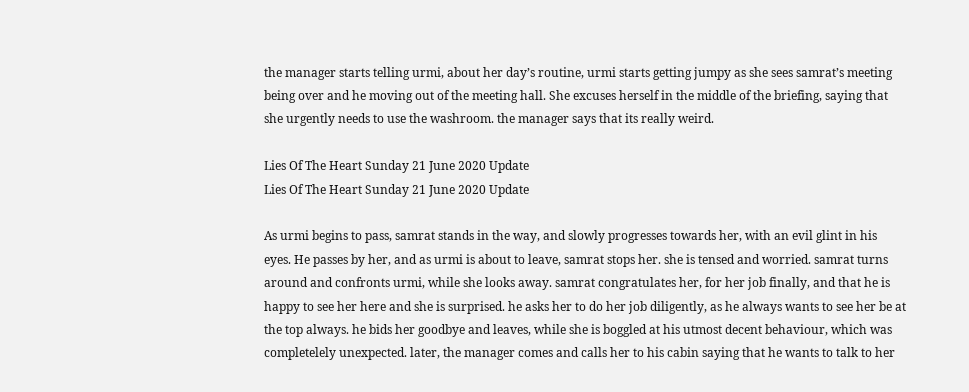the manager starts telling urmi, about her day’s routine, urmi starts getting jumpy as she sees samrat’s meeting being over and he moving out of the meeting hall. She excuses herself in the middle of the briefing, saying that she urgently needs to use the washroom. the manager says that its really weird.

Lies Of The Heart Sunday 21 June 2020 Update
Lies Of The Heart Sunday 21 June 2020 Update

As urmi begins to pass, samrat stands in the way, and slowly progresses towards her, with an evil glint in his eyes. He passes by her, and as urmi is about to leave, samrat stops her. she is tensed and worried. samrat turns around and confronts urmi, while she looks away. samrat congratulates her, for her job finally, and that he is happy to see her here and she is surprised. he asks her to do her job diligently, as he always wants to see her be at the top always. he bids her goodbye and leaves, while she is boggled at his utmost decent behaviour, which was completelely unexpected. later, the manager comes and calls her to his cabin saying that he wants to talk to her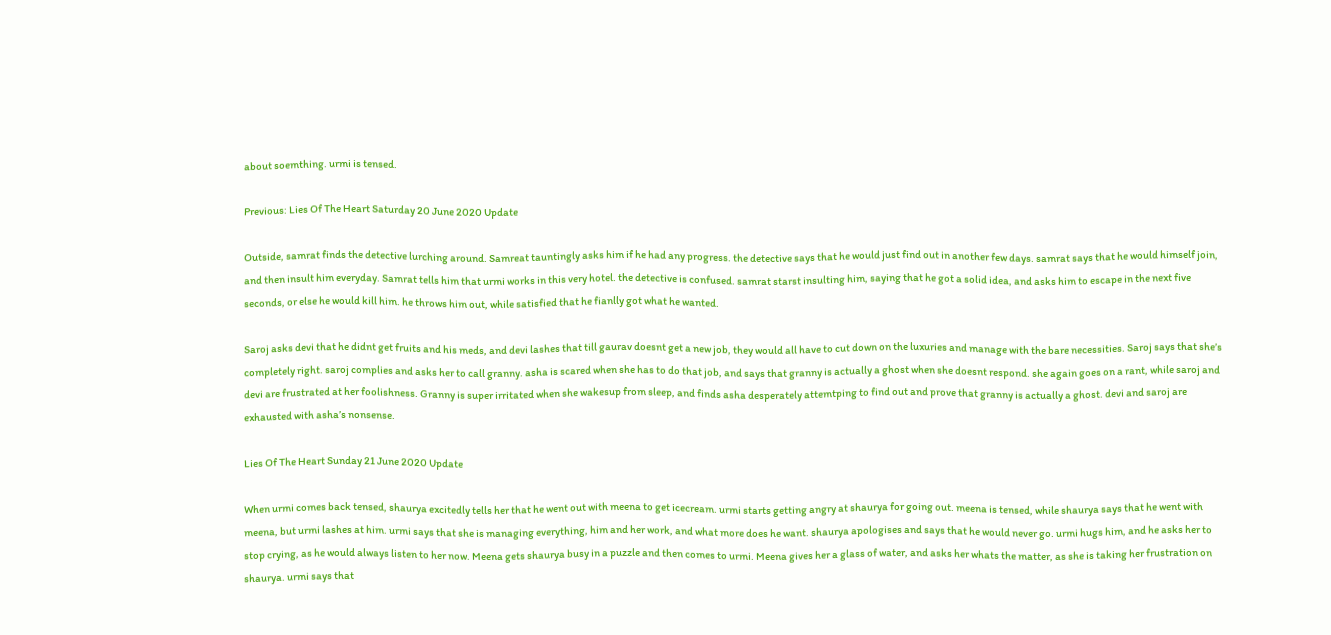about soemthing. urmi is tensed.

Previous: Lies Of The Heart Saturday 20 June 2020 Update

Outside, samrat finds the detective lurching around. Samreat tauntingly asks him if he had any progress. the detective says that he would just find out in another few days. samrat says that he would himself join, and then insult him everyday. Samrat tells him that urmi works in this very hotel. the detective is confused. samrat starst insulting him, saying that he got a solid idea, and asks him to escape in the next five seconds, or else he would kill him. he throws him out, while satisfied that he fianlly got what he wanted.

Saroj asks devi that he didnt get fruits and his meds, and devi lashes that till gaurav doesnt get a new job, they would all have to cut down on the luxuries and manage with the bare necessities. Saroj says that she’s completely right. saroj complies and asks her to call granny. asha is scared when she has to do that job, and says that granny is actually a ghost when she doesnt respond. she again goes on a rant, while saroj and devi are frustrated at her foolishness. Granny is super irritated when she wakesup from sleep, and finds asha desperately attemtping to find out and prove that granny is actually a ghost. devi and saroj are exhausted with asha’s nonsense.

Lies Of The Heart Sunday 21 June 2020 Update

When urmi comes back tensed, shaurya excitedly tells her that he went out with meena to get icecream. urmi starts getting angry at shaurya for going out. meena is tensed, while shaurya says that he went with meena, but urmi lashes at him. urmi says that she is managing everything, him and her work, and what more does he want. shaurya apologises and says that he would never go. urmi hugs him, and he asks her to stop crying, as he would always listen to her now. Meena gets shaurya busy in a puzzle and then comes to urmi. Meena gives her a glass of water, and asks her whats the matter, as she is taking her frustration on shaurya. urmi says that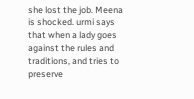she lost the job. Meena is shocked. urmi says that when a lady goes against the rules and traditions, and tries to preserve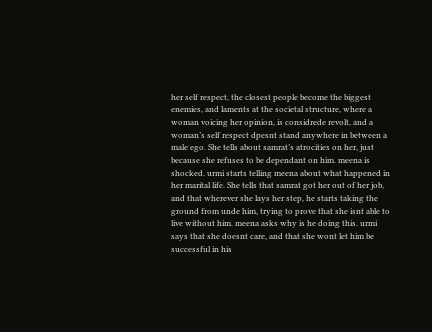her self respect, the closest people become the biggest enemies, and laments at the societal structure, where a woman voicing her opinion, is considrede revolt, and a woman’s self respect dpesnt stand anywhere in between a male ego. She tells about samrat’s atrocities on her, just because she refuses to be dependant on him. meena is shocked. urmi starts telling meena about what happened in her marital life. She tells that samrat got her out of her job, and that wherever she lays her step, he starts taking the ground from unde him, trying to prove that she isnt able to live without him. meena asks why is he doing this. urmi says that she doesnt care, and that she wont let him be successful in his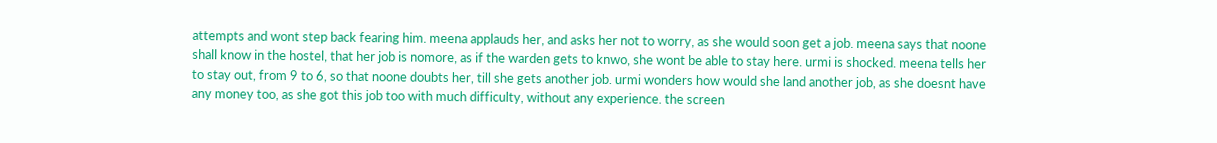attempts and wont step back fearing him. meena applauds her, and asks her not to worry, as she would soon get a job. meena says that noone shall know in the hostel, that her job is nomore, as if the warden gets to knwo, she wont be able to stay here. urmi is shocked. meena tells her to stay out, from 9 to 6, so that noone doubts her, till she gets another job. urmi wonders how would she land another job, as she doesnt have any money too, as she got this job too with much difficulty, without any experience. the screen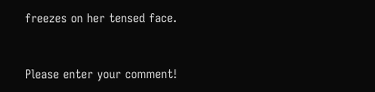freezes on her tensed face.


Please enter your comment!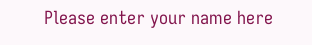Please enter your name here